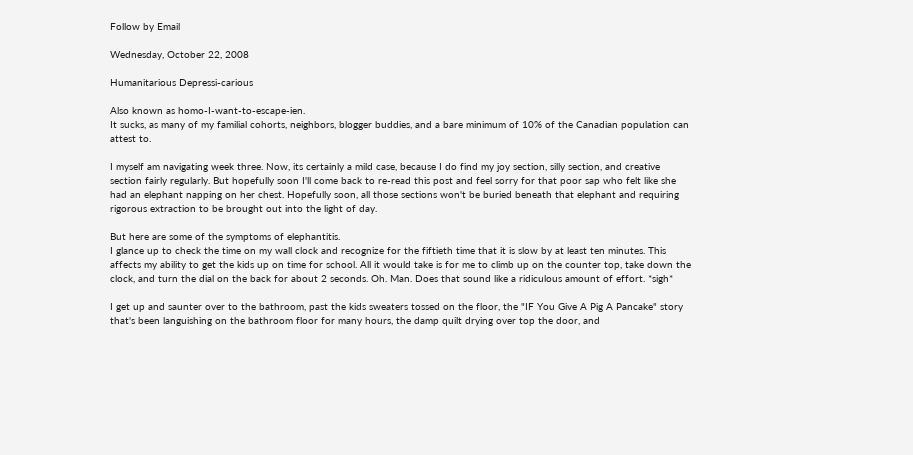Follow by Email

Wednesday, October 22, 2008

Humanitarious Depressi-carious

Also known as homo-I-want-to-escape-ien.
It sucks, as many of my familial cohorts, neighbors, blogger buddies, and a bare minimum of 10% of the Canadian population can attest to.

I myself am navigating week three. Now, its certainly a mild case, because I do find my joy section, silly section, and creative section fairly regularly. But hopefully soon I'll come back to re-read this post and feel sorry for that poor sap who felt like she had an elephant napping on her chest. Hopefully soon, all those sections won't be buried beneath that elephant and requiring rigorous extraction to be brought out into the light of day.

But here are some of the symptoms of elephantitis.
I glance up to check the time on my wall clock and recognize for the fiftieth time that it is slow by at least ten minutes. This affects my ability to get the kids up on time for school. All it would take is for me to climb up on the counter top, take down the clock, and turn the dial on the back for about 2 seconds. Oh. Man. Does that sound like a ridiculous amount of effort. *sigh*

I get up and saunter over to the bathroom, past the kids sweaters tossed on the floor, the "IF You Give A Pig A Pancake" story that's been languishing on the bathroom floor for many hours, the damp quilt drying over top the door, and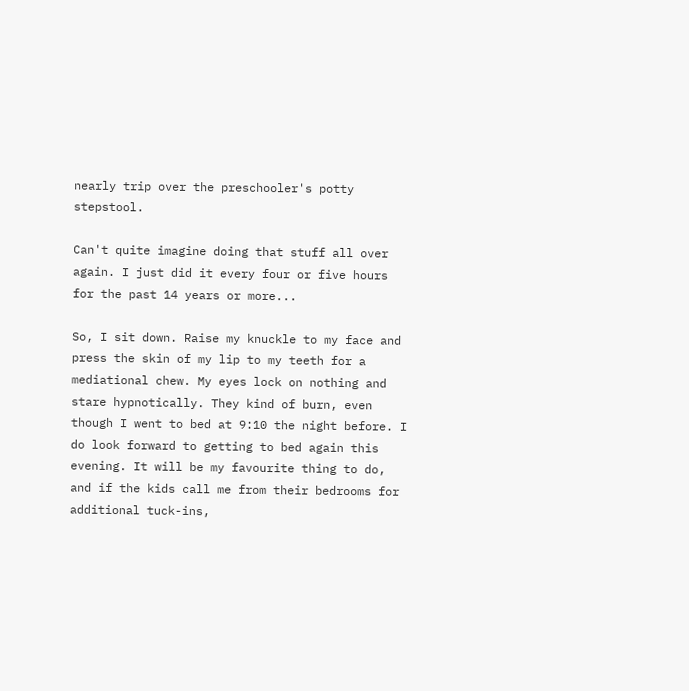nearly trip over the preschooler's potty stepstool.

Can't quite imagine doing that stuff all over again. I just did it every four or five hours for the past 14 years or more...

So, I sit down. Raise my knuckle to my face and press the skin of my lip to my teeth for a mediational chew. My eyes lock on nothing and stare hypnotically. They kind of burn, even though I went to bed at 9:10 the night before. I do look forward to getting to bed again this evening. It will be my favourite thing to do, and if the kids call me from their bedrooms for additional tuck-ins,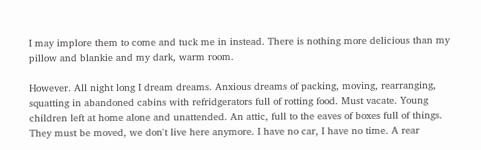I may implore them to come and tuck me in instead. There is nothing more delicious than my pillow and blankie and my dark, warm room.

However. All night long I dream dreams. Anxious dreams of packing, moving, rearranging, squatting in abandoned cabins with refridgerators full of rotting food. Must vacate. Young children left at home alone and unattended. An attic, full to the eaves of boxes full of things. They must be moved, we don't live here anymore. I have no car, I have no time. A rear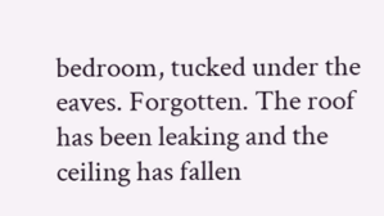bedroom, tucked under the eaves. Forgotten. The roof has been leaking and the ceiling has fallen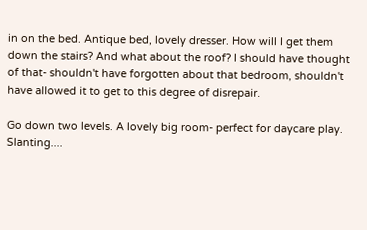in on the bed. Antique bed, lovely dresser. How will I get them down the stairs? And what about the roof? I should have thought of that- shouldn't have forgotten about that bedroom, shouldn't have allowed it to get to this degree of disrepair.

Go down two levels. A lovely big room- perfect for daycare play. Slanting....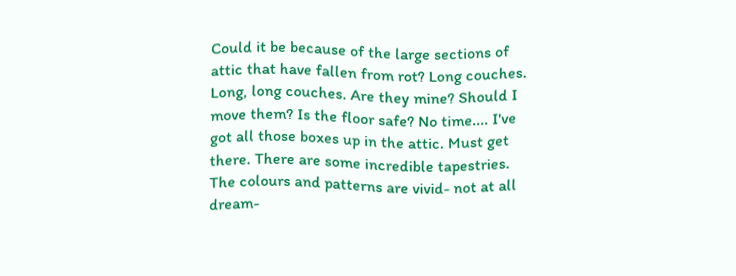Could it be because of the large sections of attic that have fallen from rot? Long couches. Long, long couches. Are they mine? Should I move them? Is the floor safe? No time.... I've got all those boxes up in the attic. Must get there. There are some incredible tapestries. The colours and patterns are vivid- not at all dream-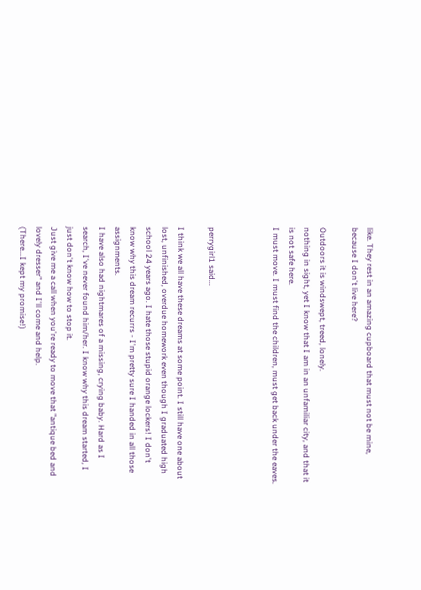like. They rest in an amazing cupboard that must not be mine, because I don't live here?

Outdoors it is windswept, treed, lonely.
nothing in sight, yet I know that I am in an unfamiliar city, and that it is not safe here.
I must move. I must find the children, must get back under the eaves.



perrygirl1 said...

I think we all have these dreams at some point. I still have one about lost, unfinished, overdue homework even though I graduated high school 24 years ago. I hate those stupid orange lockers! I don't know why this dream recurrs - I'm pretty sure I handed in all those assignments.
I have also had nightmares of a missing, crying baby. Hard as I search, I've never found him/her. I know why this dream started, I just don't know how to stop it.
Just give me a call when you're ready to move that "antique bed and lovely dresser" and I'll come and help.
(There...I kept my promise!)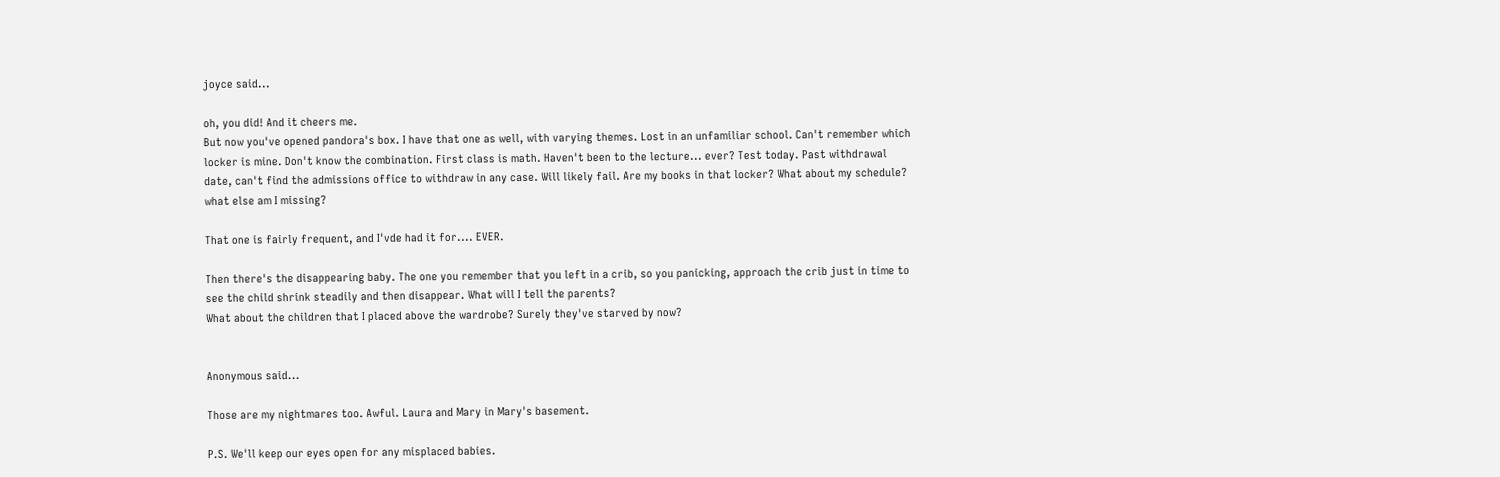joyce said...

oh, you did! And it cheers me.
But now you've opened pandora's box. I have that one as well, with varying themes. Lost in an unfamiliar school. Can't remember which locker is mine. Don't know the combination. First class is math. Haven't been to the lecture... ever? Test today. Past withdrawal date, can't find the admissions office to withdraw in any case. Will likely fail. Are my books in that locker? What about my schedule? what else am I missing?

That one is fairly frequent, and I'vde had it for.... EVER.

Then there's the disappearing baby. The one you remember that you left in a crib, so you panicking, approach the crib just in time to see the child shrink steadily and then disappear. What will I tell the parents?
What about the children that I placed above the wardrobe? Surely they've starved by now?


Anonymous said...

Those are my nightmares too. Awful. Laura and Mary in Mary's basement.

P.S. We'll keep our eyes open for any misplaced babies.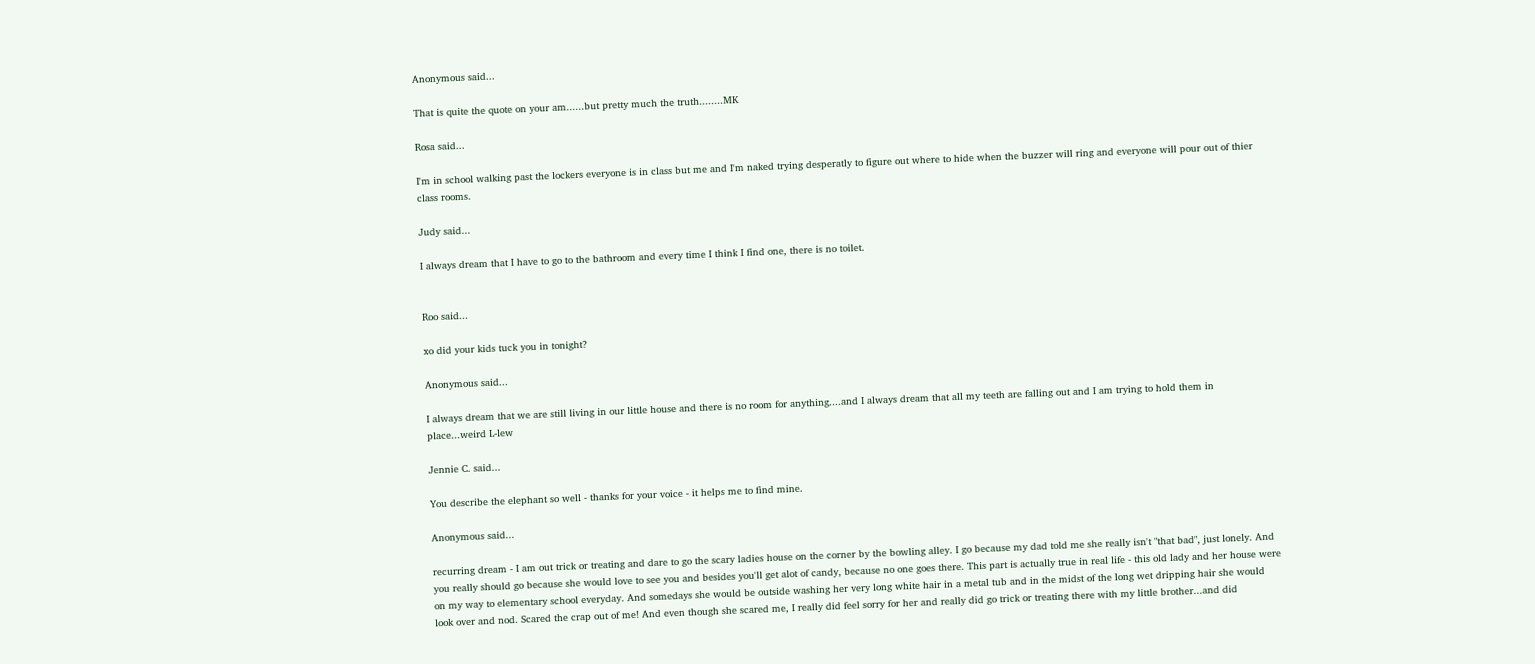Anonymous said...

That is quite the quote on your am......but pretty much the truth........MK

Rosa said...

I'm in school walking past the lockers everyone is in class but me and I'm naked trying desperatly to figure out where to hide when the buzzer will ring and everyone will pour out of thier class rooms.

Judy said...

I always dream that I have to go to the bathroom and every time I think I find one, there is no toilet.


Roo said...

xo did your kids tuck you in tonight?

Anonymous said...

I always dream that we are still living in our little house and there is no room for anything....and I always dream that all my teeth are falling out and I am trying to hold them in place...weird L-lew

Jennie C. said...

You describe the elephant so well - thanks for your voice - it helps me to find mine.

Anonymous said...

recurring dream - I am out trick or treating and dare to go the scary ladies house on the corner by the bowling alley. I go because my dad told me she really isn't "that bad", just lonely. And you really should go because she would love to see you and besides you'll get alot of candy, because no one goes there. This part is actually true in real life - this old lady and her house were on my way to elementary school everyday. And somedays she would be outside washing her very long white hair in a metal tub and in the midst of the long wet dripping hair she would look over and nod. Scared the crap out of me! And even though she scared me, I really did feel sorry for her and really did go trick or treating there with my little brother...and did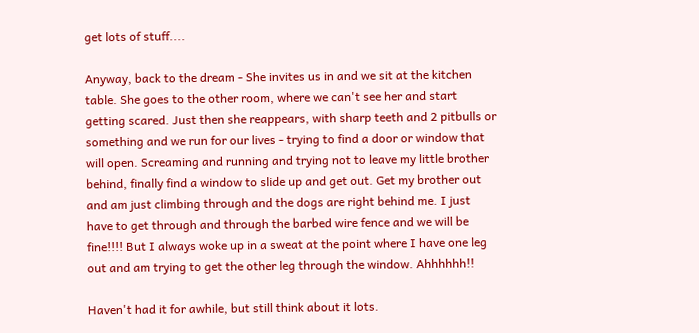get lots of stuff....

Anyway, back to the dream - She invites us in and we sit at the kitchen table. She goes to the other room, where we can't see her and start getting scared. Just then she reappears, with sharp teeth and 2 pitbulls or something and we run for our lives - trying to find a door or window that will open. Screaming and running and trying not to leave my little brother behind, finally find a window to slide up and get out. Get my brother out and am just climbing through and the dogs are right behind me. I just have to get through and through the barbed wire fence and we will be fine!!!! But I always woke up in a sweat at the point where I have one leg out and am trying to get the other leg through the window. Ahhhhhh!!

Haven't had it for awhile, but still think about it lots.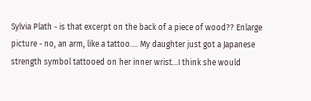Sylvia Plath - is that excerpt on the back of a piece of wood?? Enlarge picture - no, an arm, like a tattoo.... My daughter just got a Japanese strength symbol tattooed on her inner wrist...I think she would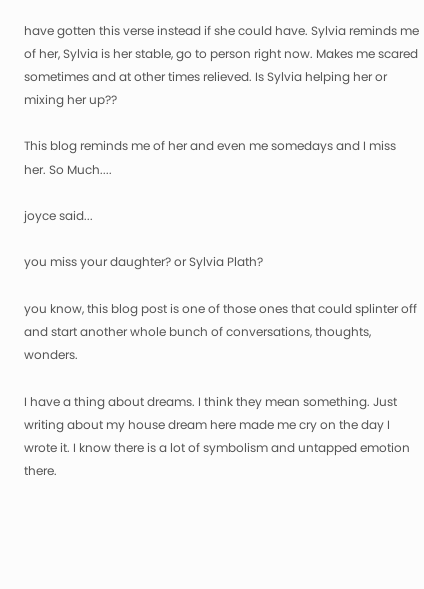have gotten this verse instead if she could have. Sylvia reminds me of her, Sylvia is her stable, go to person right now. Makes me scared sometimes and at other times relieved. Is Sylvia helping her or mixing her up??

This blog reminds me of her and even me somedays and I miss her. So Much....

joyce said...

you miss your daughter? or Sylvia Plath?

you know, this blog post is one of those ones that could splinter off and start another whole bunch of conversations, thoughts, wonders.

I have a thing about dreams. I think they mean something. Just writing about my house dream here made me cry on the day I wrote it. I know there is a lot of symbolism and untapped emotion there.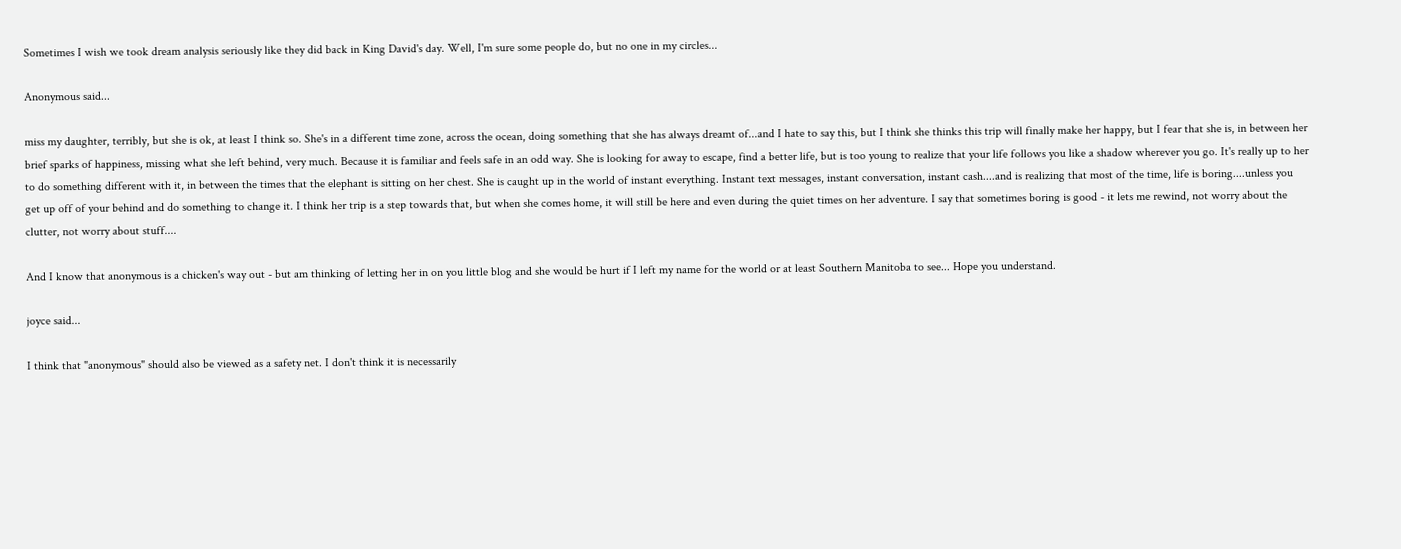Sometimes I wish we took dream analysis seriously like they did back in King David's day. Well, I'm sure some people do, but no one in my circles...

Anonymous said...

miss my daughter, terribly, but she is ok, at least I think so. She's in a different time zone, across the ocean, doing something that she has always dreamt of...and I hate to say this, but I think she thinks this trip will finally make her happy, but I fear that she is, in between her brief sparks of happiness, missing what she left behind, very much. Because it is familiar and feels safe in an odd way. She is looking for away to escape, find a better life, but is too young to realize that your life follows you like a shadow wherever you go. It's really up to her to do something different with it, in between the times that the elephant is sitting on her chest. She is caught up in the world of instant everything. Instant text messages, instant conversation, instant cash....and is realizing that most of the time, life is boring....unless you get up off of your behind and do something to change it. I think her trip is a step towards that, but when she comes home, it will still be here and even during the quiet times on her adventure. I say that sometimes boring is good - it lets me rewind, not worry about the clutter, not worry about stuff....

And I know that anonymous is a chicken's way out - but am thinking of letting her in on you little blog and she would be hurt if I left my name for the world or at least Southern Manitoba to see... Hope you understand.

joyce said...

I think that "anonymous" should also be viewed as a safety net. I don't think it is necessarily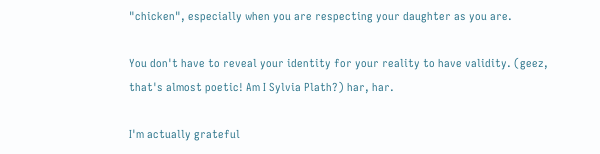"chicken", especially when you are respecting your daughter as you are.

You don't have to reveal your identity for your reality to have validity. (geez, that's almost poetic! Am I Sylvia Plath?) har, har.

I'm actually grateful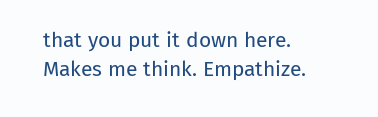that you put it down here. Makes me think. Empathize.